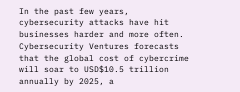In the past few years, cybersecurity attacks have hit businesses harder and more often. Cybersecurity Ventures forecasts that the global cost of cybercrime will soar to USD$10.5 trillion annually by 2025, a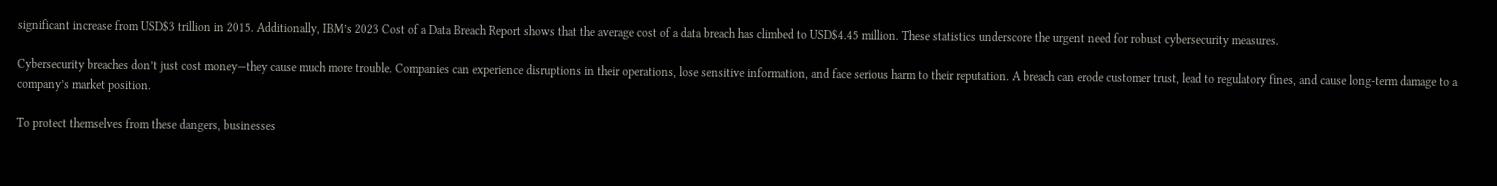significant increase from USD$3 trillion in 2015. Additionally, IBM’s 2023 Cost of a Data Breach Report shows that the average cost of a data breach has climbed to USD$4.45 million. These statistics underscore the urgent need for robust cybersecurity measures.

Cybersecurity breaches don’t just cost money—they cause much more trouble. Companies can experience disruptions in their operations, lose sensitive information, and face serious harm to their reputation. A breach can erode customer trust, lead to regulatory fines, and cause long-term damage to a company’s market position.

To protect themselves from these dangers, businesses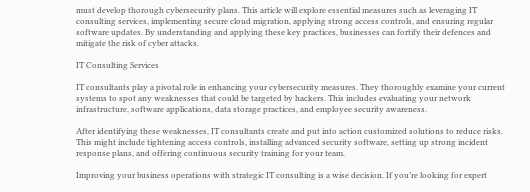must develop thorough cybersecurity plans. This article will explore essential measures such as leveraging IT consulting services, implementing secure cloud migration, applying strong access controls, and ensuring regular software updates. By understanding and applying these key practices, businesses can fortify their defences and mitigate the risk of cyber attacks.

IT Consulting Services

IT consultants play a pivotal role in enhancing your cybersecurity measures. They thoroughly examine your current systems to spot any weaknesses that could be targeted by hackers. This includes evaluating your network infrastructure, software applications, data storage practices, and employee security awareness.

After identifying these weaknesses, IT consultants create and put into action customized solutions to reduce risks. This might include tightening access controls, installing advanced security software, setting up strong incident response plans, and offering continuous security training for your team.

Improving your business operations with strategic IT consulting is a wise decision. If you’re looking for expert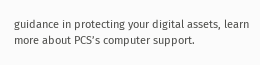guidance in protecting your digital assets, learn more about PCS’s computer support.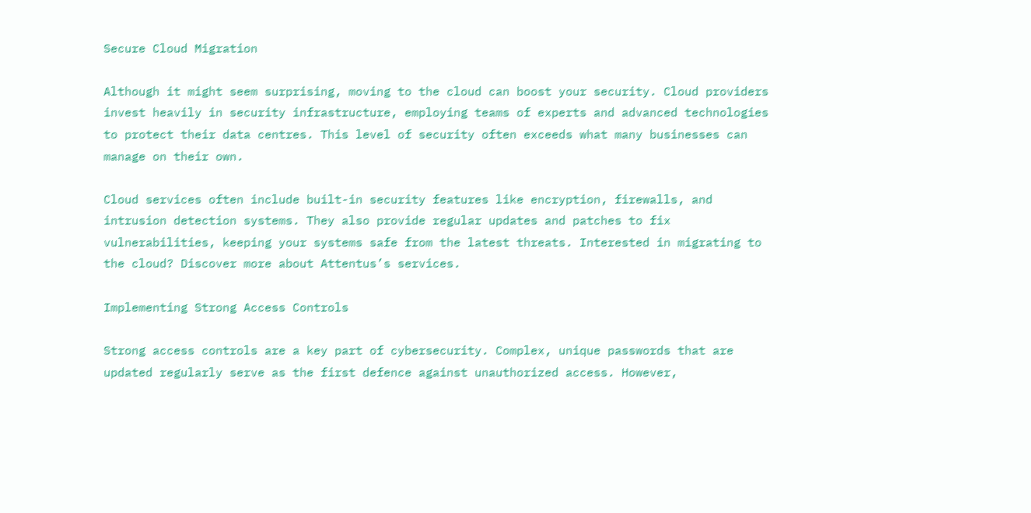Secure Cloud Migration

Although it might seem surprising, moving to the cloud can boost your security. Cloud providers invest heavily in security infrastructure, employing teams of experts and advanced technologies to protect their data centres. This level of security often exceeds what many businesses can manage on their own.

Cloud services often include built-in security features like encryption, firewalls, and intrusion detection systems. They also provide regular updates and patches to fix vulnerabilities, keeping your systems safe from the latest threats. Interested in migrating to the cloud? Discover more about Attentus’s services.

Implementing Strong Access Controls

Strong access controls are a key part of cybersecurity. Complex, unique passwords that are updated regularly serve as the first defence against unauthorized access. However,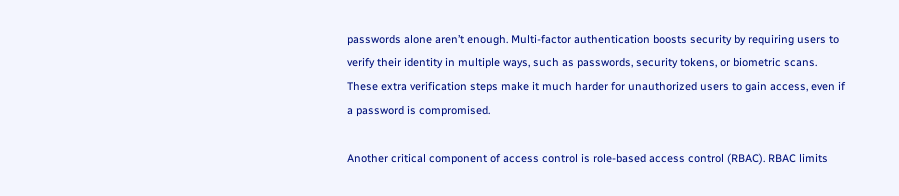passwords alone aren’t enough. Multi-factor authentication boosts security by requiring users to verify their identity in multiple ways, such as passwords, security tokens, or biometric scans. These extra verification steps make it much harder for unauthorized users to gain access, even if a password is compromised.

Another critical component of access control is role-based access control (RBAC). RBAC limits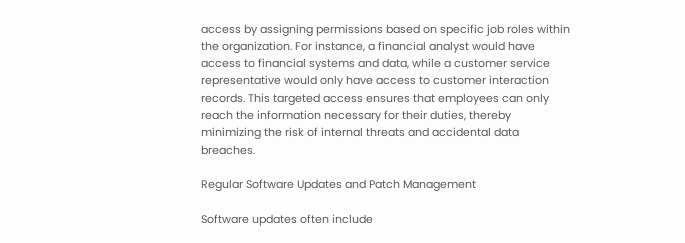access by assigning permissions based on specific job roles within the organization. For instance, a financial analyst would have access to financial systems and data, while a customer service representative would only have access to customer interaction records. This targeted access ensures that employees can only reach the information necessary for their duties, thereby minimizing the risk of internal threats and accidental data breaches.

Regular Software Updates and Patch Management

Software updates often include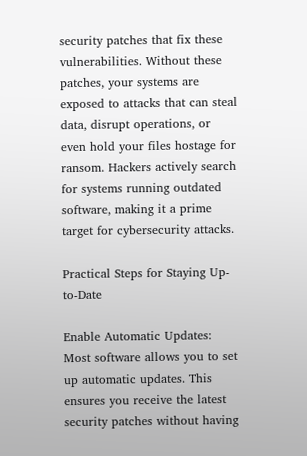security patches that fix these vulnerabilities. Without these patches, your systems are exposed to attacks that can steal data, disrupt operations, or even hold your files hostage for ransom. Hackers actively search for systems running outdated software, making it a prime target for cybersecurity attacks.

Practical Steps for Staying Up-to-Date

Enable Automatic Updates: Most software allows you to set up automatic updates. This ensures you receive the latest security patches without having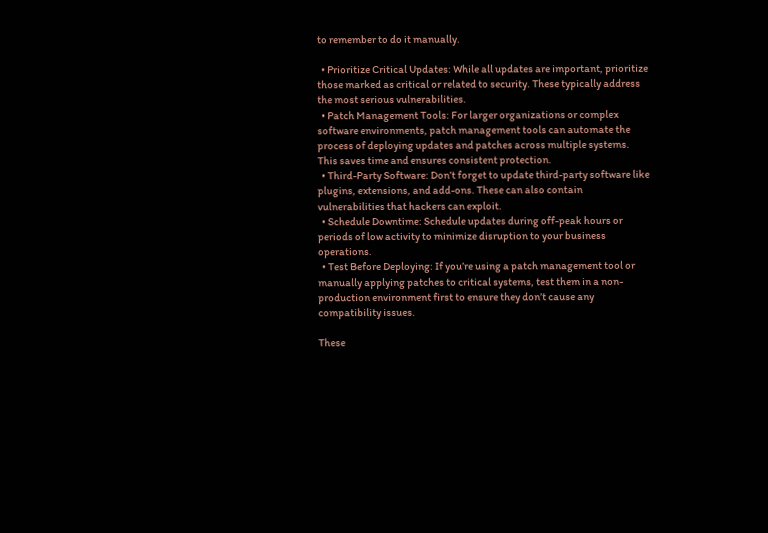to remember to do it manually.

  • Prioritize Critical Updates: While all updates are important, prioritize those marked as critical or related to security. These typically address the most serious vulnerabilities.
  • Patch Management Tools: For larger organizations or complex software environments, patch management tools can automate the process of deploying updates and patches across multiple systems. This saves time and ensures consistent protection.
  • Third-Party Software: Don’t forget to update third-party software like plugins, extensions, and add-ons. These can also contain vulnerabilities that hackers can exploit.
  • Schedule Downtime: Schedule updates during off-peak hours or periods of low activity to minimize disruption to your business operations.
  • Test Before Deploying: If you’re using a patch management tool or manually applying patches to critical systems, test them in a non-production environment first to ensure they don’t cause any compatibility issues.

These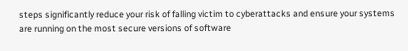steps significantly reduce your risk of falling victim to cyberattacks and ensure your systems are running on the most secure versions of software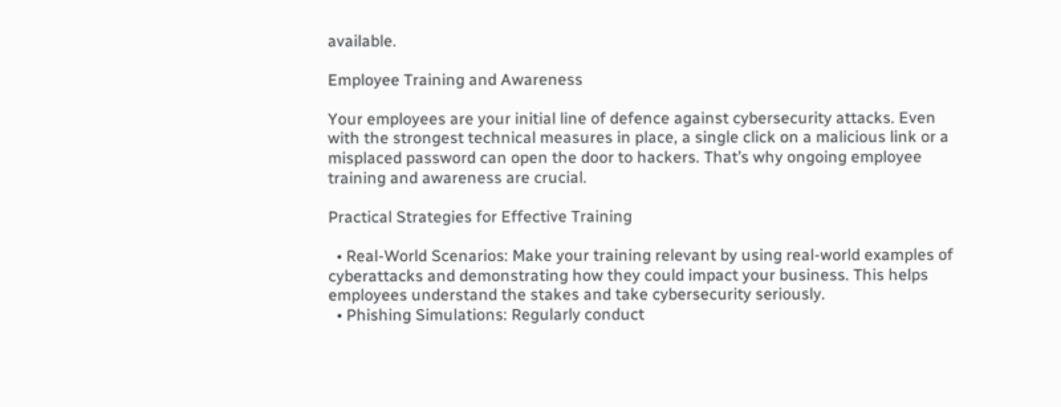available.

Employee Training and Awareness

Your employees are your initial line of defence against cybersecurity attacks. Even with the strongest technical measures in place, a single click on a malicious link or a misplaced password can open the door to hackers. That’s why ongoing employee training and awareness are crucial.

Practical Strategies for Effective Training

  • Real-World Scenarios: Make your training relevant by using real-world examples of cyberattacks and demonstrating how they could impact your business. This helps employees understand the stakes and take cybersecurity seriously.
  • Phishing Simulations: Regularly conduct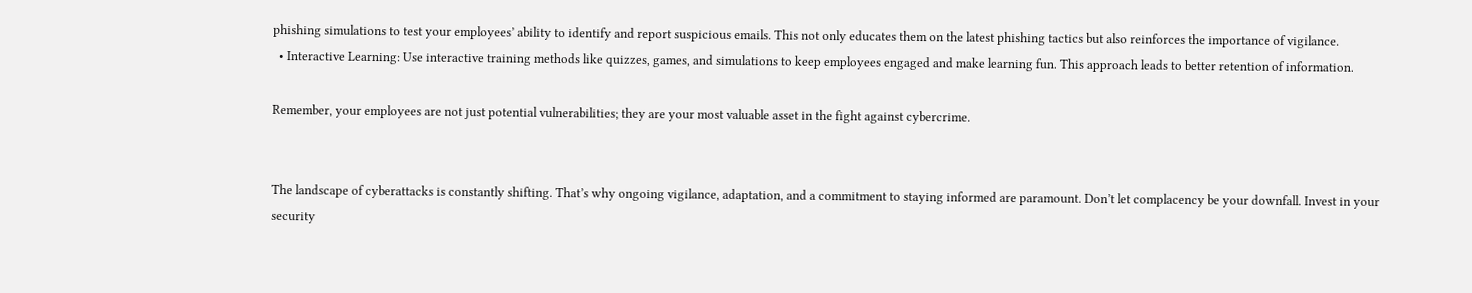phishing simulations to test your employees’ ability to identify and report suspicious emails. This not only educates them on the latest phishing tactics but also reinforces the importance of vigilance.
  • Interactive Learning: Use interactive training methods like quizzes, games, and simulations to keep employees engaged and make learning fun. This approach leads to better retention of information.

Remember, your employees are not just potential vulnerabilities; they are your most valuable asset in the fight against cybercrime.


The landscape of cyberattacks is constantly shifting. That’s why ongoing vigilance, adaptation, and a commitment to staying informed are paramount. Don’t let complacency be your downfall. Invest in your security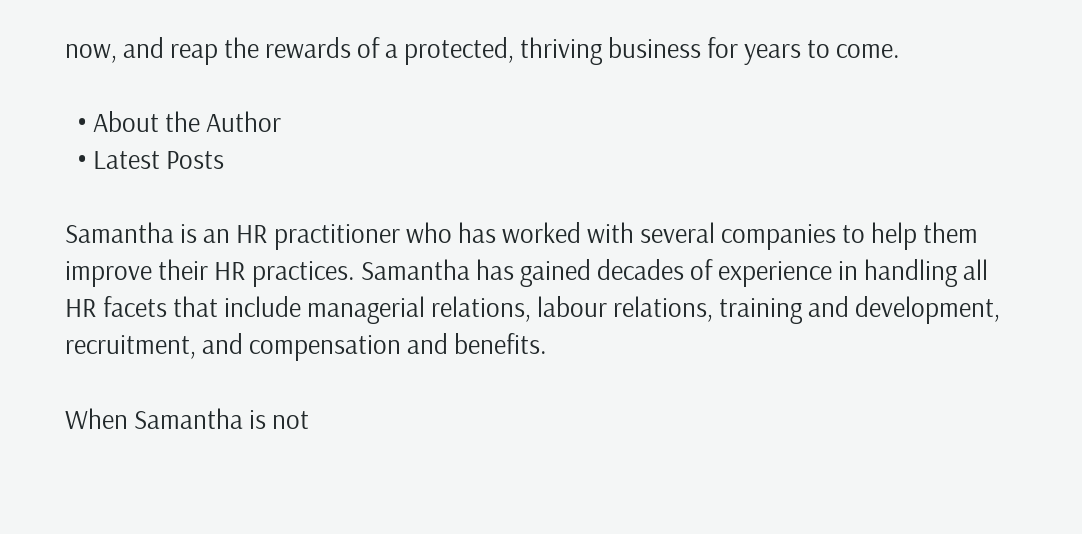now, and reap the rewards of a protected, thriving business for years to come.

  • About the Author
  • Latest Posts

Samantha is an HR practitioner who has worked with several companies to help them improve their HR practices. Samantha has gained decades of experience in handling all HR facets that include managerial relations, labour relations, training and development, recruitment, and compensation and benefits.

When Samantha is not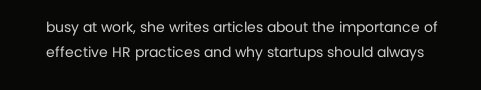busy at work, she writes articles about the importance of effective HR practices and why startups should always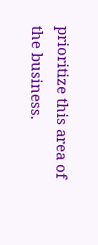prioritize this area of the business.